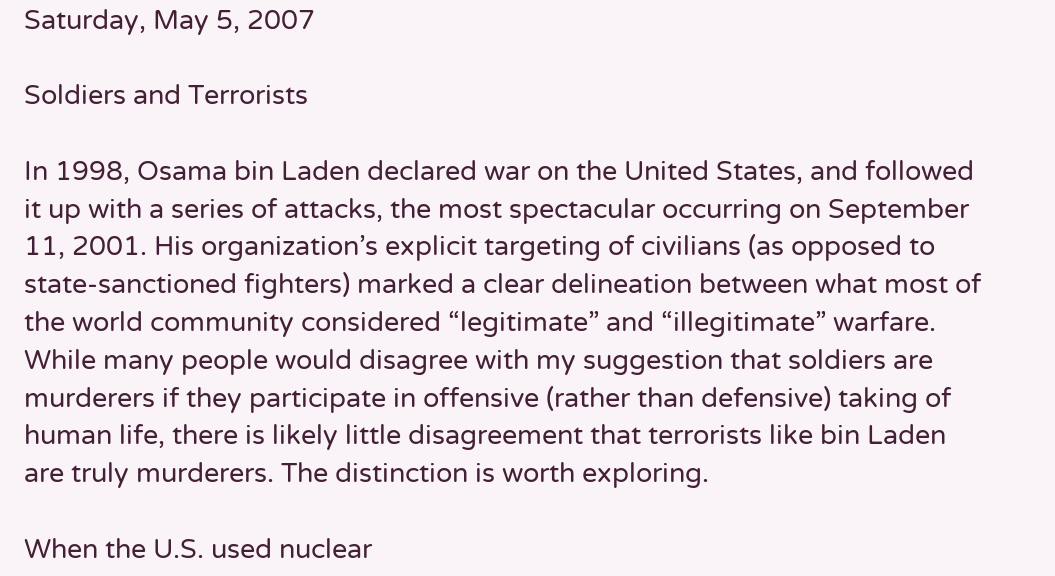Saturday, May 5, 2007

Soldiers and Terrorists

In 1998, Osama bin Laden declared war on the United States, and followed it up with a series of attacks, the most spectacular occurring on September 11, 2001. His organization’s explicit targeting of civilians (as opposed to state-sanctioned fighters) marked a clear delineation between what most of the world community considered “legitimate” and “illegitimate” warfare. While many people would disagree with my suggestion that soldiers are murderers if they participate in offensive (rather than defensive) taking of human life, there is likely little disagreement that terrorists like bin Laden are truly murderers. The distinction is worth exploring.

When the U.S. used nuclear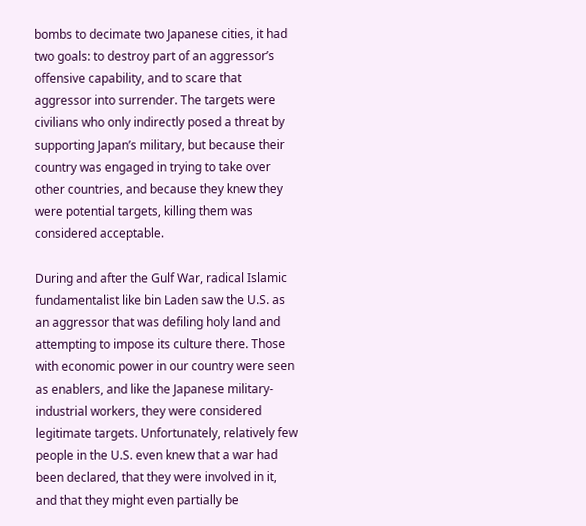bombs to decimate two Japanese cities, it had two goals: to destroy part of an aggressor’s offensive capability, and to scare that aggressor into surrender. The targets were civilians who only indirectly posed a threat by supporting Japan’s military, but because their country was engaged in trying to take over other countries, and because they knew they were potential targets, killing them was considered acceptable.

During and after the Gulf War, radical Islamic fundamentalist like bin Laden saw the U.S. as an aggressor that was defiling holy land and attempting to impose its culture there. Those with economic power in our country were seen as enablers, and like the Japanese military-industrial workers, they were considered legitimate targets. Unfortunately, relatively few people in the U.S. even knew that a war had been declared, that they were involved in it, and that they might even partially be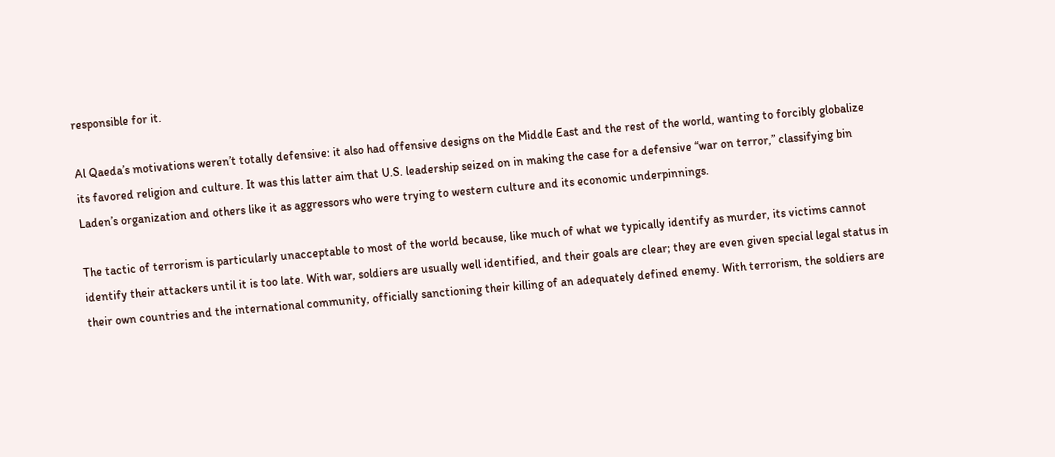responsible for it.

Al Qaeda’s motivations weren’t totally defensive: it also had offensive designs on the Middle East and the rest of the world, wanting to forcibly globalize its favored religion and culture. It was this latter aim that U.S. leadership seized on in making the case for a defensive “war on terror,” classifying bin Laden’s organization and others like it as aggressors who were trying to western culture and its economic underpinnings.

The tactic of terrorism is particularly unacceptable to most of the world because, like much of what we typically identify as murder, its victims cannot identify their attackers until it is too late. With war, soldiers are usually well identified, and their goals are clear; they are even given special legal status in their own countries and the international community, officially sanctioning their killing of an adequately defined enemy. With terrorism, the soldiers are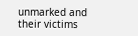unmarked and their victims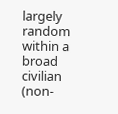largely random within a broad civilian (non-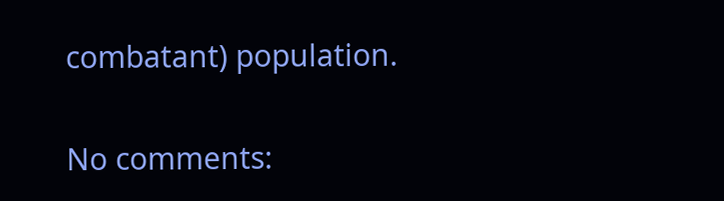combatant) population.

No comments: